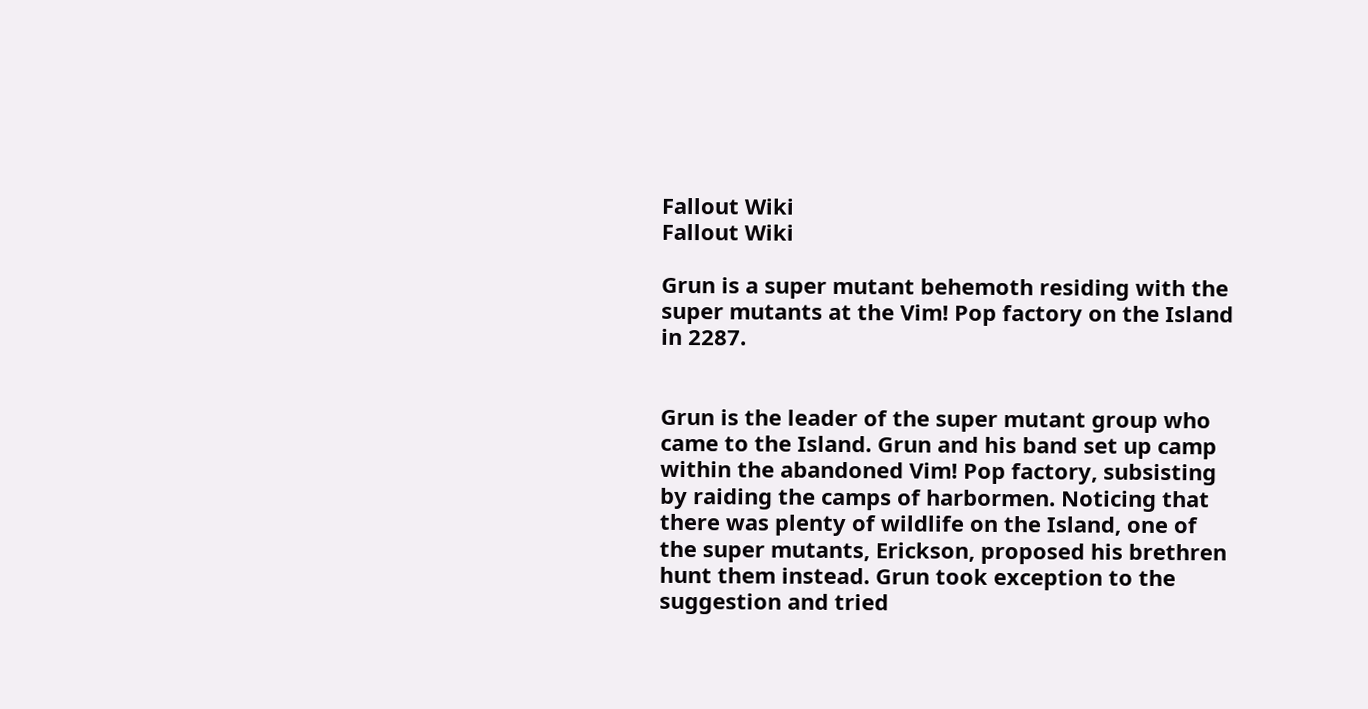Fallout Wiki
Fallout Wiki

Grun is a super mutant behemoth residing with the super mutants at the Vim! Pop factory on the Island in 2287.


Grun is the leader of the super mutant group who came to the Island. Grun and his band set up camp within the abandoned Vim! Pop factory, subsisting by raiding the camps of harbormen. Noticing that there was plenty of wildlife on the Island, one of the super mutants, Erickson, proposed his brethren hunt them instead. Grun took exception to the suggestion and tried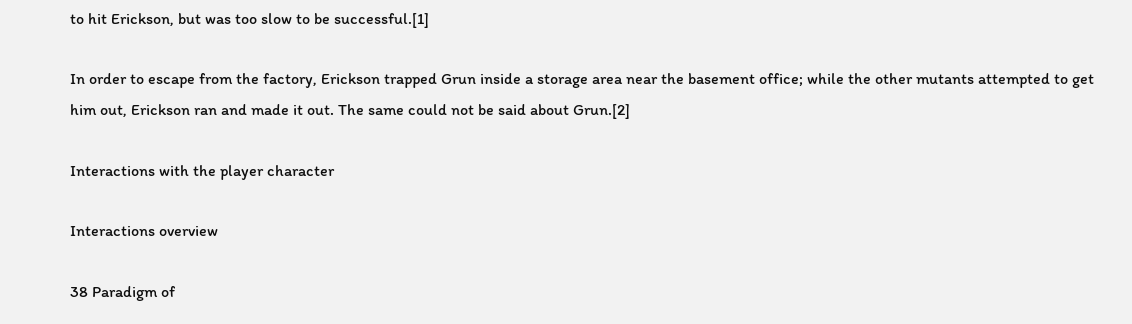to hit Erickson, but was too slow to be successful.[1]

In order to escape from the factory, Erickson trapped Grun inside a storage area near the basement office; while the other mutants attempted to get him out, Erickson ran and made it out. The same could not be said about Grun.[2]

Interactions with the player character

Interactions overview

38 Paradigm of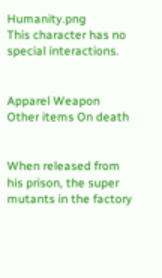Humanity.png
This character has no special interactions.


Apparel Weapon Other items On death


When released from his prison, the super mutants in the factory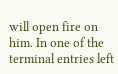will open fire on him. In one of the terminal entries left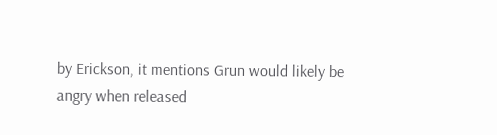by Erickson, it mentions Grun would likely be angry when released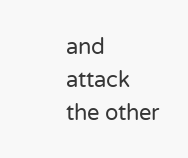and attack the other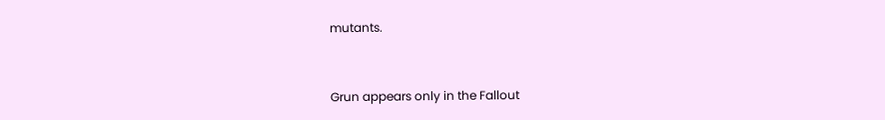mutants.


Grun appears only in the Fallout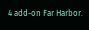4 add-on Far Harbor.